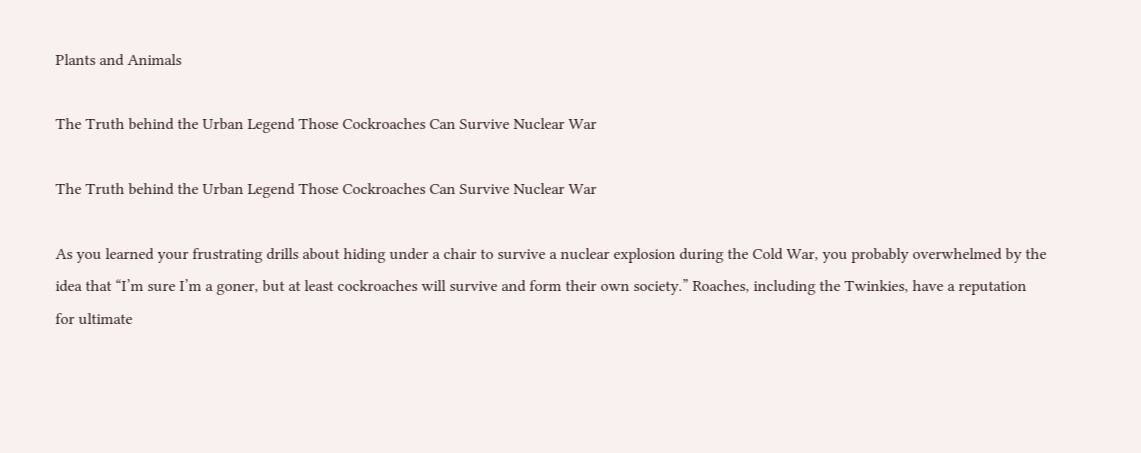Plants and Animals

The Truth behind the Urban Legend Those Cockroaches Can Survive Nuclear War

The Truth behind the Urban Legend Those Cockroaches Can Survive Nuclear War

As you learned your frustrating drills about hiding under a chair to survive a nuclear explosion during the Cold War, you probably overwhelmed by the idea that “I’m sure I’m a goner, but at least cockroaches will survive and form their own society.” Roaches, including the Twinkies, have a reputation for ultimate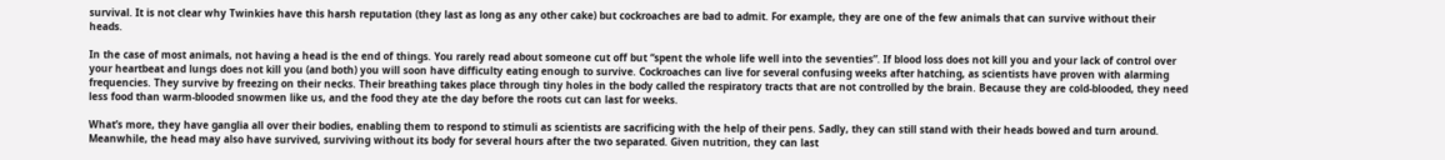survival. It is not clear why Twinkies have this harsh reputation (they last as long as any other cake) but cockroaches are bad to admit. For example, they are one of the few animals that can survive without their heads.

In the case of most animals, not having a head is the end of things. You rarely read about someone cut off but “spent the whole life well into the seventies”. If blood loss does not kill you and your lack of control over your heartbeat and lungs does not kill you (and both) you will soon have difficulty eating enough to survive. Cockroaches can live for several confusing weeks after hatching, as scientists have proven with alarming frequencies. They survive by freezing on their necks. Their breathing takes place through tiny holes in the body called the respiratory tracts that are not controlled by the brain. Because they are cold-blooded, they need less food than warm-blooded snowmen like us, and the food they ate the day before the roots cut can last for weeks.

What’s more, they have ganglia all over their bodies, enabling them to respond to stimuli as scientists are sacrificing with the help of their pens. Sadly, they can still stand with their heads bowed and turn around. Meanwhile, the head may also have survived, surviving without its body for several hours after the two separated. Given nutrition, they can last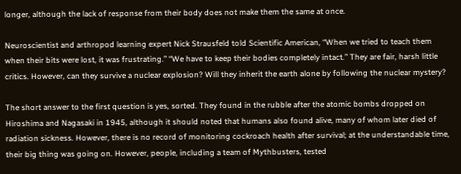longer, although the lack of response from their body does not make them the same at once.

Neuroscientist and arthropod learning expert Nick Strausfeld told Scientific American, “When we tried to teach them when their bits were lost, it was frustrating.” “We have to keep their bodies completely intact.” They are fair, harsh little critics. However, can they survive a nuclear explosion? Will they inherit the earth alone by following the nuclear mystery?

The short answer to the first question is yes, sorted. They found in the rubble after the atomic bombs dropped on Hiroshima and Nagasaki in 1945, although it should noted that humans also found alive, many of whom later died of radiation sickness. However, there is no record of monitoring cockroach health after survival; at the understandable time, their big thing was going on. However, people, including a team of Mythbusters, tested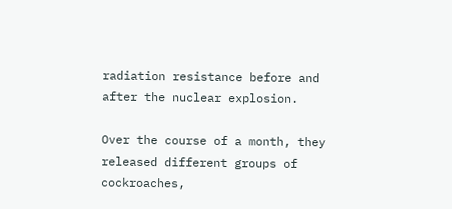radiation resistance before and after the nuclear explosion.

Over the course of a month, they released different groups of cockroaches,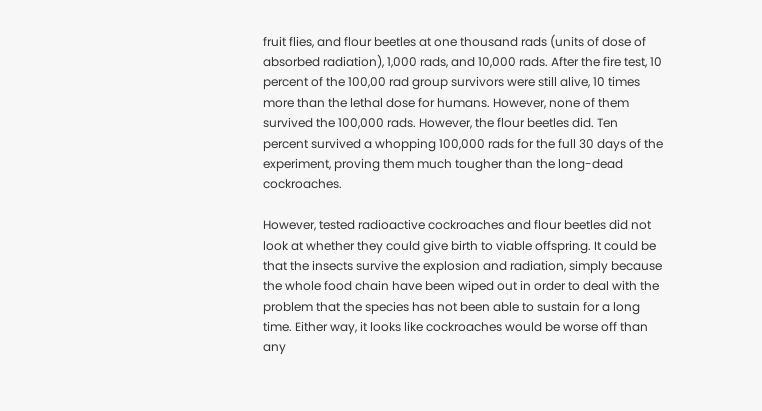fruit flies, and flour beetles at one thousand rads (units of dose of absorbed radiation), 1,000 rads, and 10,000 rads. After the fire test, 10 percent of the 100,00 rad group survivors were still alive, 10 times more than the lethal dose for humans. However, none of them survived the 100,000 rads. However, the flour beetles did. Ten percent survived a whopping 100,000 rads for the full 30 days of the experiment, proving them much tougher than the long-dead cockroaches.

However, tested radioactive cockroaches and flour beetles did not look at whether they could give birth to viable offspring. It could be that the insects survive the explosion and radiation, simply because the whole food chain have been wiped out in order to deal with the problem that the species has not been able to sustain for a long time. Either way, it looks like cockroaches would be worse off than any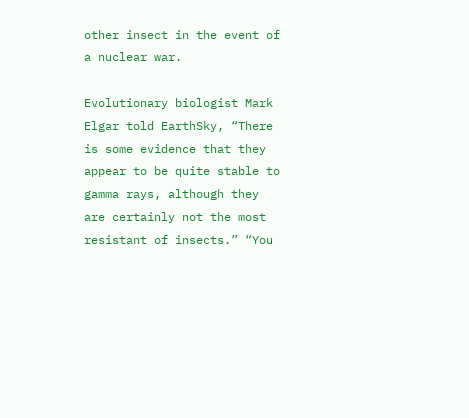other insect in the event of a nuclear war.

Evolutionary biologist Mark Elgar told EarthSky, “There is some evidence that they appear to be quite stable to gamma rays, although they are certainly not the most resistant of insects.” “You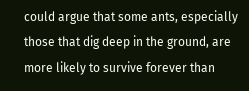could argue that some ants, especially those that dig deep in the ground, are more likely to survive forever than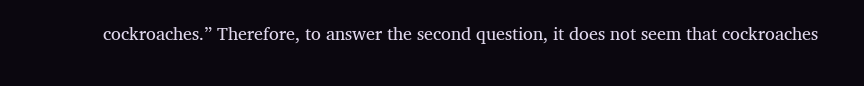cockroaches.” Therefore, to answer the second question, it does not seem that cockroaches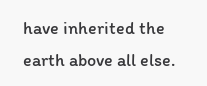have inherited the earth above all else.